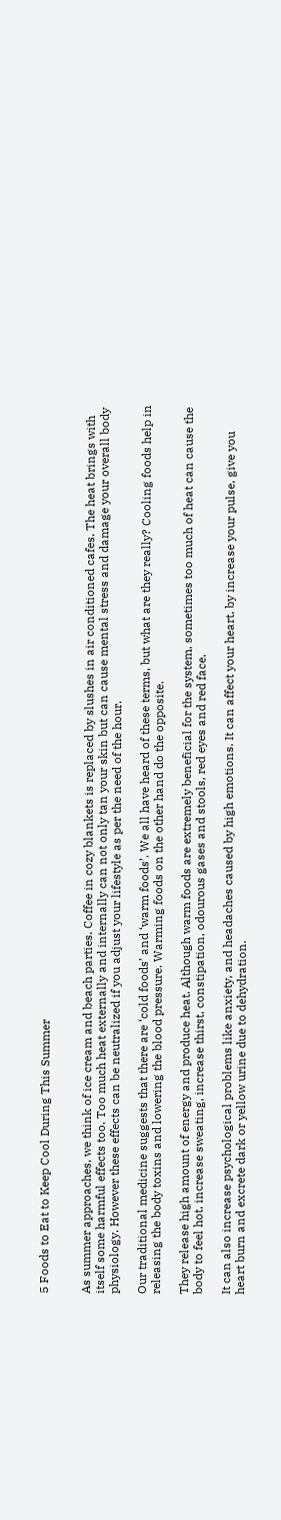5 Foods to Eat to Keep Cool During This Summer


As summer approaches, we think of ice cream and beach parties. Coffee in cozy blankets is replaced by slushes in air conditioned cafes. The heat brings with itself some harmful effects too. Too much heat externally and internally can not only tan your skin but can cause mental stress and damage your overall body physiology. However these effects can be neutralized if you adjust your lifestyle as per the need of the hour.

Our traditional medicine suggests that there are ‘cold foods’ and ‘warm foods’. We all have heard of these terms, but what are they really? Cooling foods help in releasing the body toxins and lowering the blood pressure. Warming foods on the other hand do the opposite.

They release high amount of energy and produce heat. Although warm foods are extremely beneficial for the system, sometimes too much of heat can cause the body to feel hot, increase sweating, increase thirst, constipation, odourous gases and stools, red eyes and red face.

It can also increase psychological problems like anxiety, and headaches caused by high emotions. It can affect your heart, by increase your pulse, give you heart burn and excrete dark or yellow urine due to dehydration.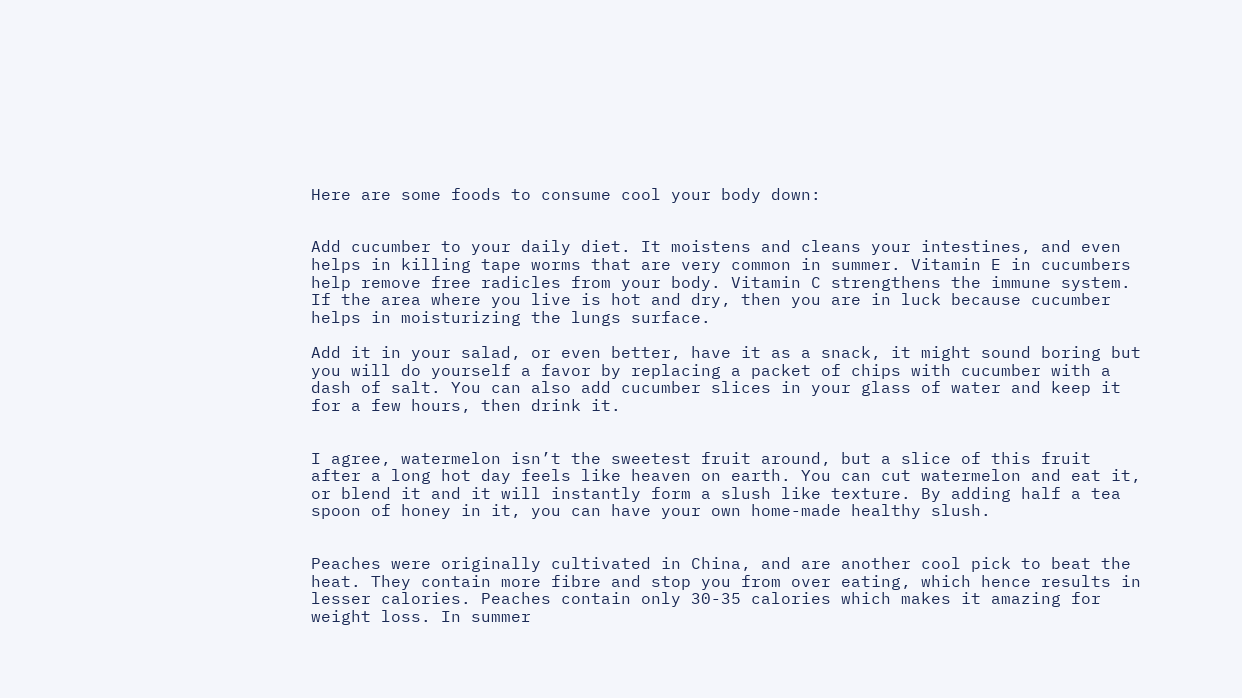Here are some foods to consume cool your body down:


Add cucumber to your daily diet. It moistens and cleans your intestines, and even helps in killing tape worms that are very common in summer. Vitamin E in cucumbers help remove free radicles from your body. Vitamin C strengthens the immune system. If the area where you live is hot and dry, then you are in luck because cucumber helps in moisturizing the lungs surface.

Add it in your salad, or even better, have it as a snack, it might sound boring but you will do yourself a favor by replacing a packet of chips with cucumber with a dash of salt. You can also add cucumber slices in your glass of water and keep it for a few hours, then drink it.


I agree, watermelon isn’t the sweetest fruit around, but a slice of this fruit after a long hot day feels like heaven on earth. You can cut watermelon and eat it, or blend it and it will instantly form a slush like texture. By adding half a tea spoon of honey in it, you can have your own home-made healthy slush.


Peaches were originally cultivated in China, and are another cool pick to beat the heat. They contain more fibre and stop you from over eating, which hence results in lesser calories. Peaches contain only 30-35 calories which makes it amazing for weight loss. In summer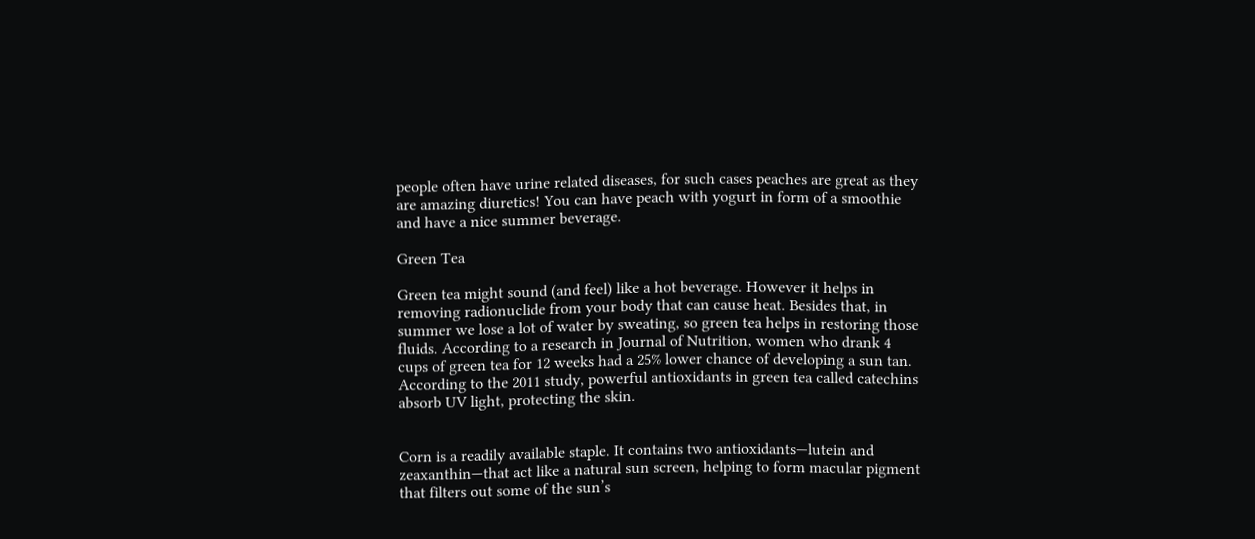people often have urine related diseases, for such cases peaches are great as they are amazing diuretics! You can have peach with yogurt in form of a smoothie and have a nice summer beverage.

Green Tea

Green tea might sound (and feel) like a hot beverage. However it helps in removing radionuclide from your body that can cause heat. Besides that, in summer we lose a lot of water by sweating, so green tea helps in restoring those fluids. According to a research in Journal of Nutrition, women who drank 4 cups of green tea for 12 weeks had a 25% lower chance of developing a sun tan. According to the 2011 study, powerful antioxidants in green tea called catechins absorb UV light, protecting the skin.


Corn is a readily available staple. It contains two antioxidants—lutein and zeaxanthin—that act like a natural sun screen, helping to form macular pigment that filters out some of the sun’s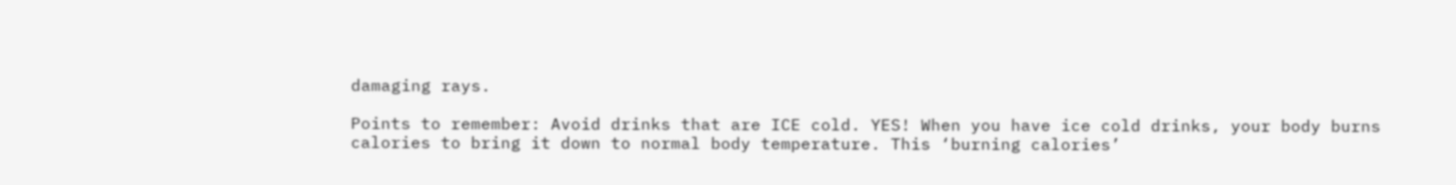damaging rays.

Points to remember: Avoid drinks that are ICE cold. YES! When you have ice cold drinks, your body burns calories to bring it down to normal body temperature. This ‘burning calories’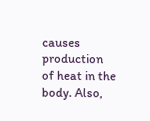causes production of heat in the body. Also,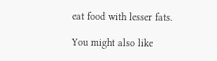eat food with lesser fats.

You might also like